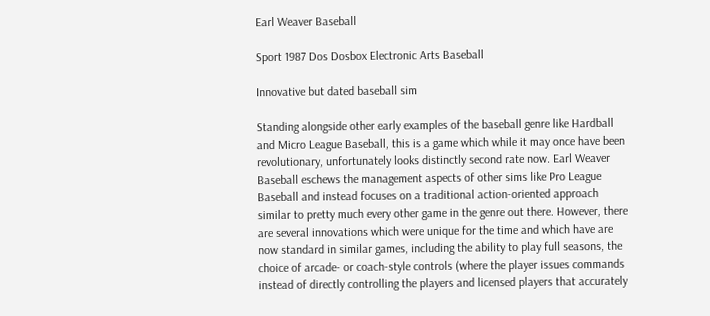Earl Weaver Baseball

Sport 1987 Dos Dosbox Electronic Arts Baseball

Innovative but dated baseball sim

Standing alongside other early examples of the baseball genre like Hardball and Micro League Baseball, this is a game which while it may once have been revolutionary, unfortunately looks distinctly second rate now. Earl Weaver Baseball eschews the management aspects of other sims like Pro League Baseball and instead focuses on a traditional action-oriented approach similar to pretty much every other game in the genre out there. However, there are several innovations which were unique for the time and which have are now standard in similar games, including the ability to play full seasons, the choice of arcade- or coach-style controls (where the player issues commands instead of directly controlling the players and licensed players that accurately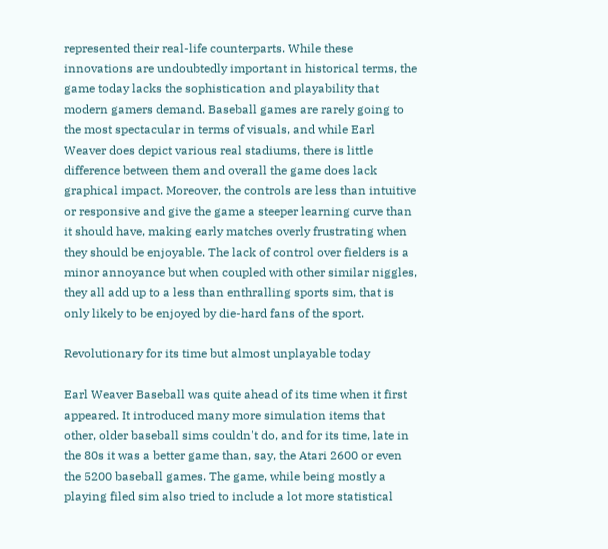represented their real-life counterparts. While these innovations are undoubtedly important in historical terms, the game today lacks the sophistication and playability that modern gamers demand. Baseball games are rarely going to the most spectacular in terms of visuals, and while Earl Weaver does depict various real stadiums, there is little difference between them and overall the game does lack graphical impact. Moreover, the controls are less than intuitive or responsive and give the game a steeper learning curve than it should have, making early matches overly frustrating when they should be enjoyable. The lack of control over fielders is a minor annoyance but when coupled with other similar niggles, they all add up to a less than enthralling sports sim, that is only likely to be enjoyed by die-hard fans of the sport.

Revolutionary for its time but almost unplayable today

Earl Weaver Baseball was quite ahead of its time when it first appeared. It introduced many more simulation items that other, older baseball sims couldn't do, and for its time, late in the 80s it was a better game than, say, the Atari 2600 or even the 5200 baseball games. The game, while being mostly a playing filed sim also tried to include a lot more statistical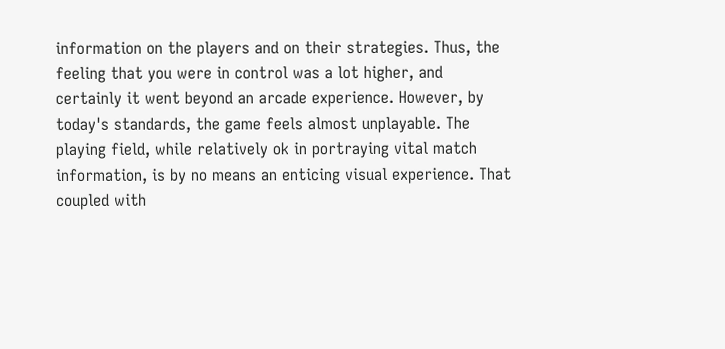information on the players and on their strategies. Thus, the feeling that you were in control was a lot higher, and certainly it went beyond an arcade experience. However, by today's standards, the game feels almost unplayable. The playing field, while relatively ok in portraying vital match information, is by no means an enticing visual experience. That coupled with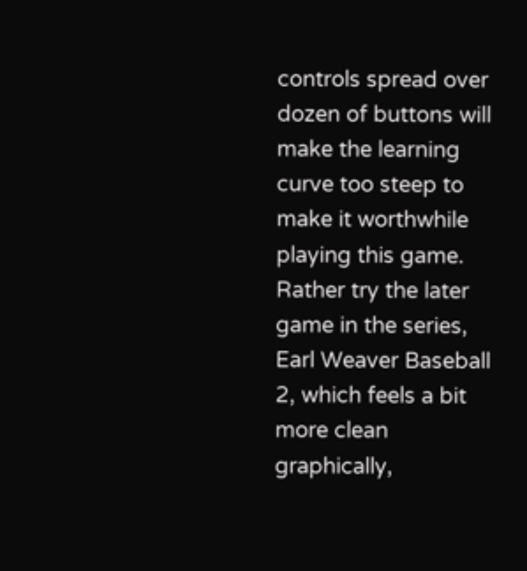controls spread over dozen of buttons will make the learning curve too steep to make it worthwhile playing this game. Rather try the later game in the series, Earl Weaver Baseball 2, which feels a bit more clean graphically,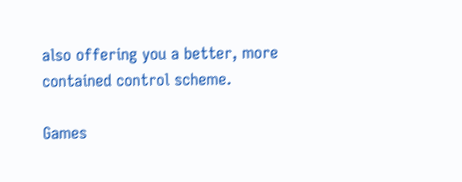also offering you a better, more contained control scheme.

Games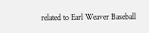related to Earl Weaver Baseball